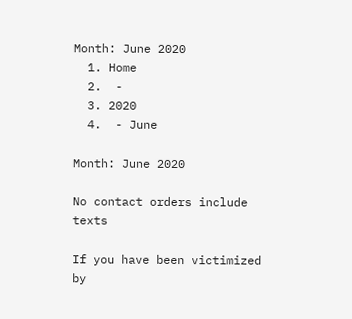Month: June 2020
  1. Home
  2.  -
  3. 2020
  4.  - June

Month: June 2020

No contact orders include texts

If you have been victimized by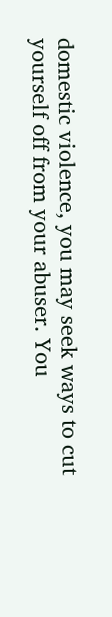domestic violence, you may seek ways to cut yourself off from your abuser. You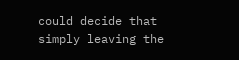could decide that simply leaving the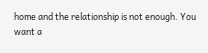home and the relationship is not enough. You want a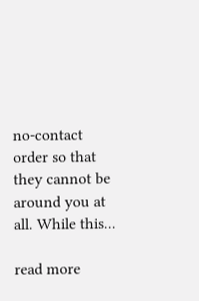no-contact order so that they cannot be around you at all. While this...

read more